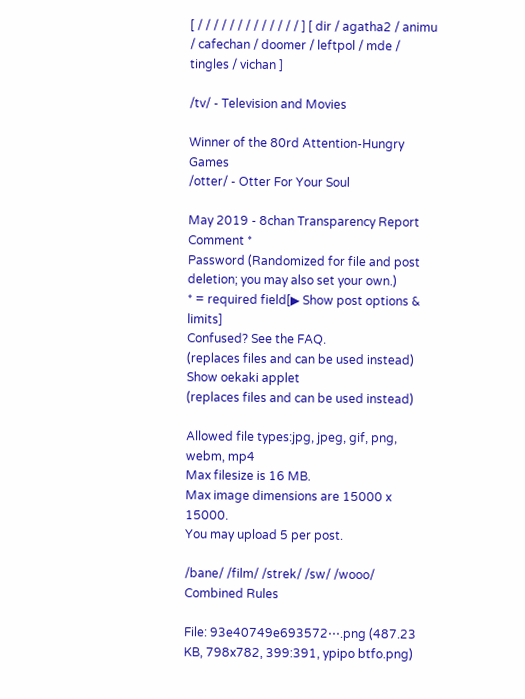[ / / / / / / / / / / / / / ] [ dir / agatha2 / animu / cafechan / doomer / leftpol / mde / tingles / vichan ]

/tv/ - Television and Movies

Winner of the 80rd Attention-Hungry Games
/otter/ - Otter For Your Soul

May 2019 - 8chan Transparency Report
Comment *
Password (Randomized for file and post deletion; you may also set your own.)
* = required field[▶ Show post options & limits]
Confused? See the FAQ.
(replaces files and can be used instead)
Show oekaki applet
(replaces files and can be used instead)

Allowed file types:jpg, jpeg, gif, png, webm, mp4
Max filesize is 16 MB.
Max image dimensions are 15000 x 15000.
You may upload 5 per post.

/bane/ /film/ /strek/ /sw/ /wooo/ Combined Rules

File: 93e40749e693572⋯.png (487.23 KB, 798x782, 399:391, ypipo btfo.png)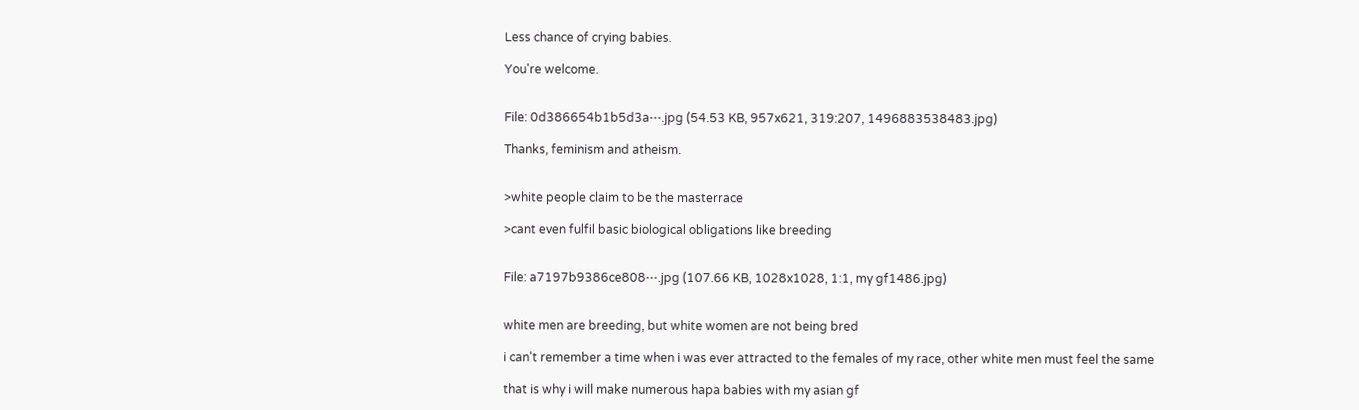Less chance of crying babies.

You're welcome.


File: 0d386654b1b5d3a⋯.jpg (54.53 KB, 957x621, 319:207, 1496883538483.jpg)

Thanks, feminism and atheism.


>white people claim to be the masterrace

>cant even fulfil basic biological obligations like breeding


File: a7197b9386ce808⋯.jpg (107.66 KB, 1028x1028, 1:1, my gf1486.jpg)


white men are breeding, but white women are not being bred

i can't remember a time when i was ever attracted to the females of my race, other white men must feel the same

that is why i will make numerous hapa babies with my asian gf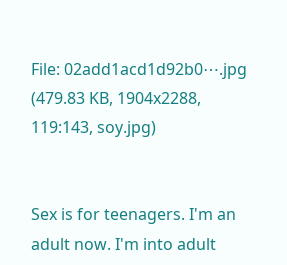File: 02add1acd1d92b0⋯.jpg (479.83 KB, 1904x2288, 119:143, soy.jpg)


Sex is for teenagers. I'm an adult now. I'm into adult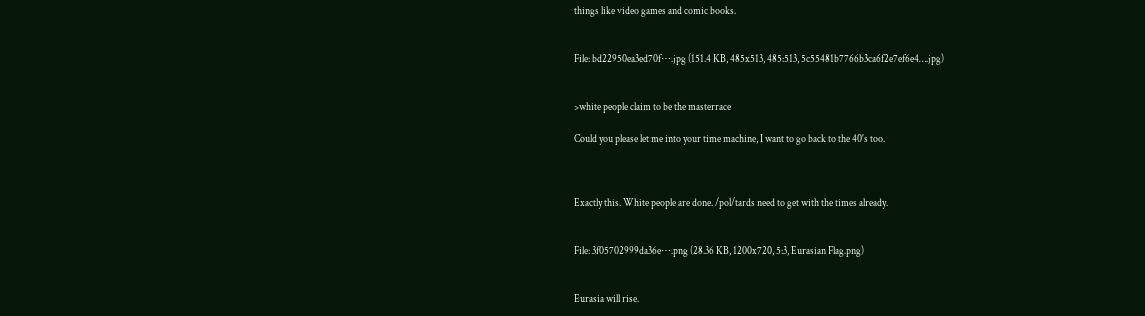things like video games and comic books.


File: bd22950ea3ed70f⋯.jpg (151.4 KB, 485x513, 485:513, 5c55481b7766b3ca6f2e7ef6e4….jpg)


>white people claim to be the masterrace

Could you please let me into your time machine, I want to go back to the 40's too.



Exactly this. White people are done. /pol/tards need to get with the times already.


File: 3f05702999da36e⋯.png (28.36 KB, 1200x720, 5:3, Eurasian Flag.png)


Eurasia will rise.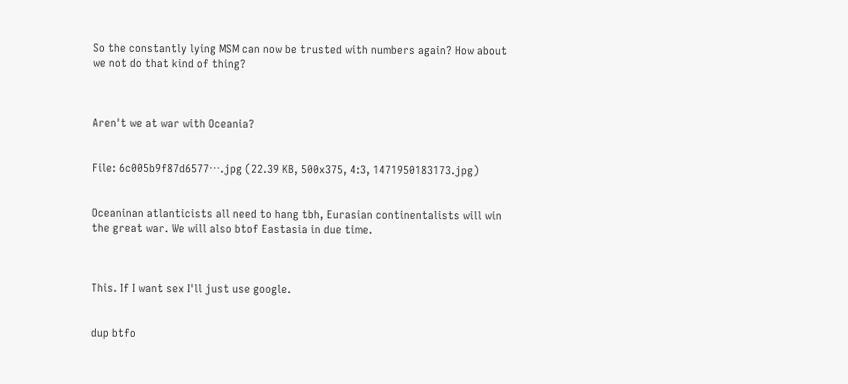So the constantly lying MSM can now be trusted with numbers again? How about we not do that kind of thing?



Aren't we at war with Oceania?


File: 6c005b9f87d6577⋯.jpg (22.39 KB, 500x375, 4:3, 1471950183173.jpg)


Oceaninan atlanticists all need to hang tbh, Eurasian continentalists will win the great war. We will also btof Eastasia in due time.



This. If I want sex I'll just use google.


dup btfo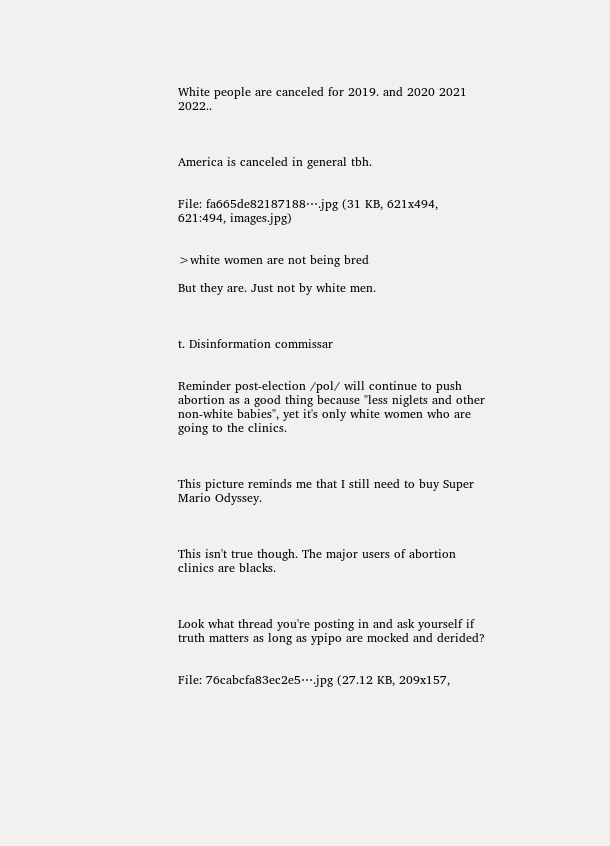White people are canceled for 2019. and 2020 2021 2022..



America is canceled in general tbh.


File: fa665de82187188⋯.jpg (31 KB, 621x494, 621:494, images.jpg)


>white women are not being bred

But they are. Just not by white men.



t. Disinformation commissar


Reminder post-election /pol/ will continue to push abortion as a good thing because "less niglets and other non-white babies", yet it's only white women who are going to the clinics.



This picture reminds me that I still need to buy Super Mario Odyssey.



This isn't true though. The major users of abortion clinics are blacks.



Look what thread you're posting in and ask yourself if truth matters as long as ypipo are mocked and derided?


File: 76cabcfa83ec2e5⋯.jpg (27.12 KB, 209x157,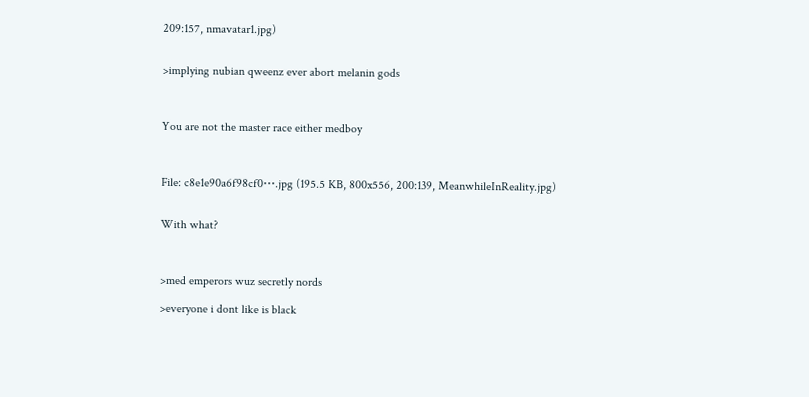209:157, nmavatar1.jpg)


>implying nubian qweenz ever abort melanin gods



You are not the master race either medboy



File: c8e1e90a6f98cf0⋯.jpg (195.5 KB, 800x556, 200:139, MeanwhileInReality.jpg)


With what?



>med emperors wuz secretly nords

>everyone i dont like is black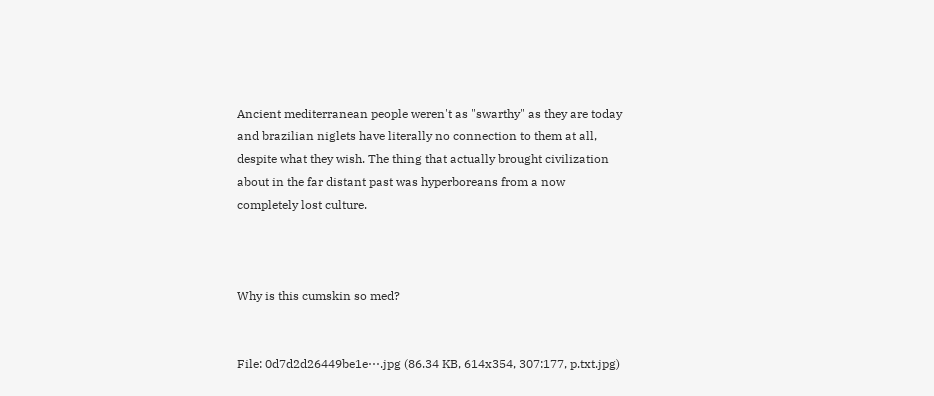Ancient mediterranean people weren't as "swarthy" as they are today and brazilian niglets have literally no connection to them at all, despite what they wish. The thing that actually brought civilization about in the far distant past was hyperboreans from a now completely lost culture.



Why is this cumskin so med?


File: 0d7d2d26449be1e⋯.jpg (86.34 KB, 614x354, 307:177, p.txt.jpg)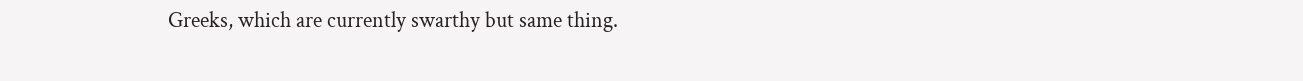Greeks, which are currently swarthy but same thing.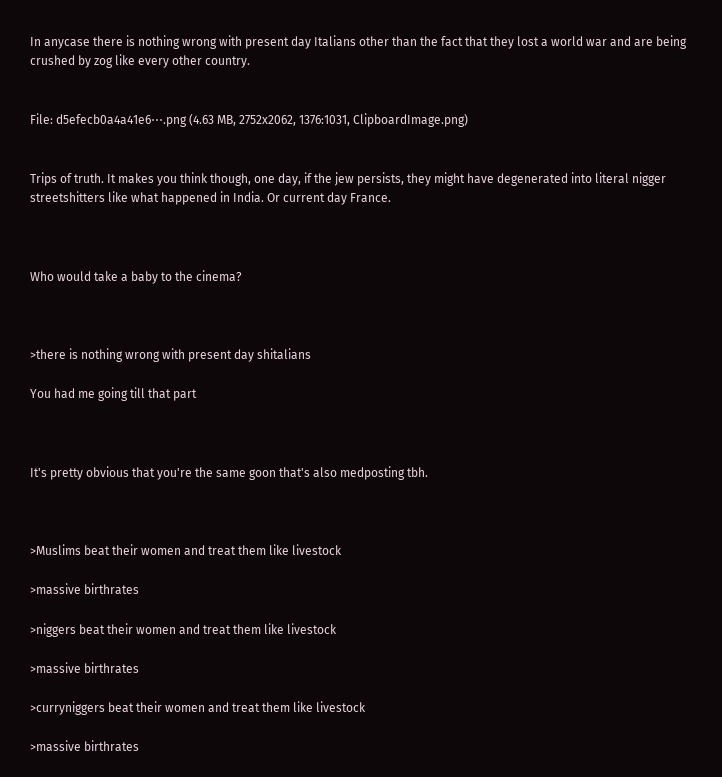In anycase there is nothing wrong with present day Italians other than the fact that they lost a world war and are being crushed by zog like every other country.


File: d5efecb0a4a41e6⋯.png (4.63 MB, 2752x2062, 1376:1031, ClipboardImage.png)


Trips of truth. It makes you think though, one day, if the jew persists, they might have degenerated into literal nigger streetshitters like what happened in India. Or current day France.



Who would take a baby to the cinema?



>there is nothing wrong with present day shitalians

You had me going till that part



It's pretty obvious that you're the same goon that's also medposting tbh.



>Muslims beat their women and treat them like livestock

>massive birthrates

>niggers beat their women and treat them like livestock

>massive birthrates

>curryniggers beat their women and treat them like livestock

>massive birthrates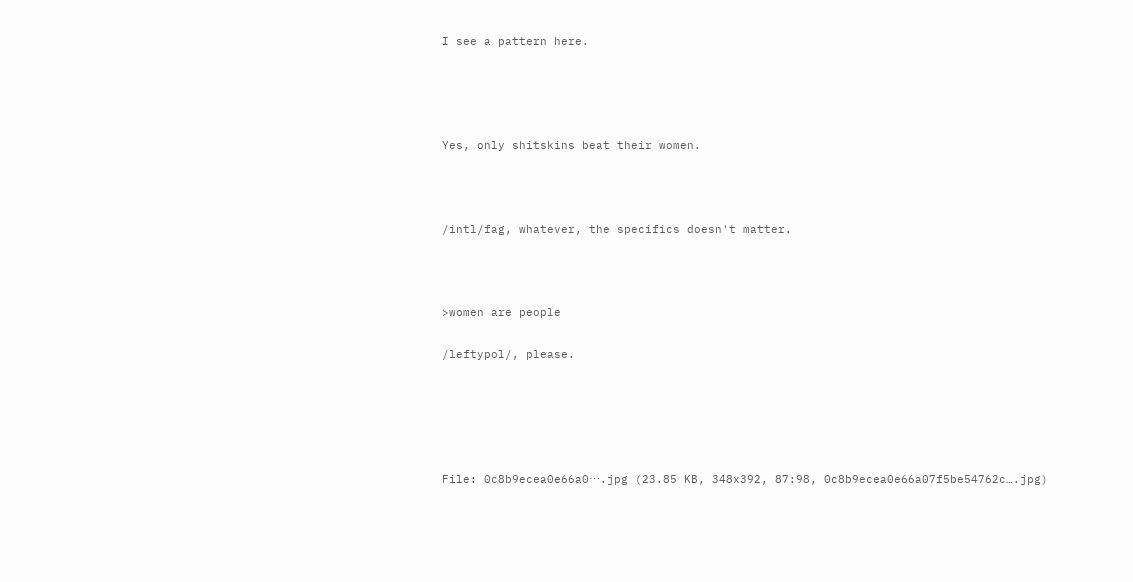I see a pattern here.




Yes, only shitskins beat their women.



/intl/fag, whatever, the specifics doesn't matter.



>women are people

/leftypol/, please.





File: 0c8b9ecea0e66a0⋯.jpg (23.85 KB, 348x392, 87:98, 0c8b9ecea0e66a07f5be54762c….jpg)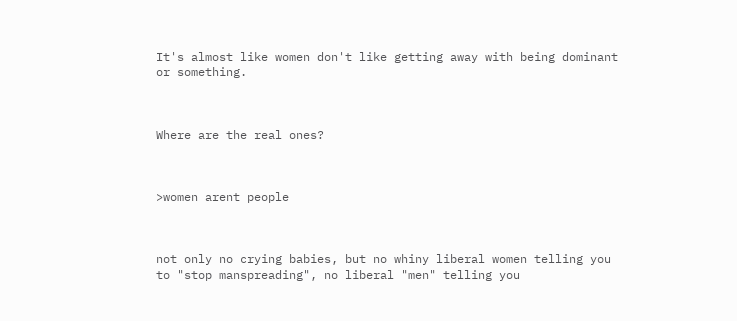It's almost like women don't like getting away with being dominant or something.



Where are the real ones?



>women arent people



not only no crying babies, but no whiny liberal women telling you to "stop manspreading", no liberal "men" telling you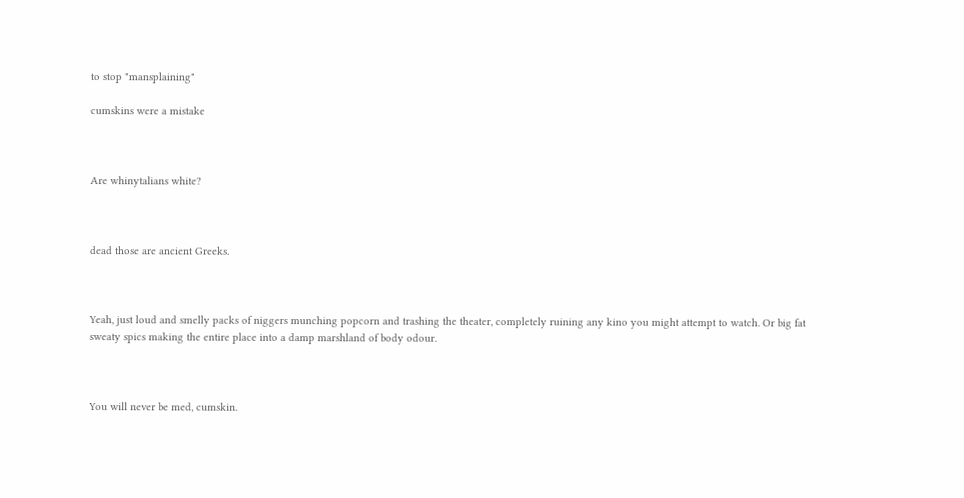to stop "mansplaining"

cumskins were a mistake



Are whinytalians white?



dead those are ancient Greeks.



Yeah, just loud and smelly packs of niggers munching popcorn and trashing the theater, completely ruining any kino you might attempt to watch. Or big fat sweaty spics making the entire place into a damp marshland of body odour.



You will never be med, cumskin.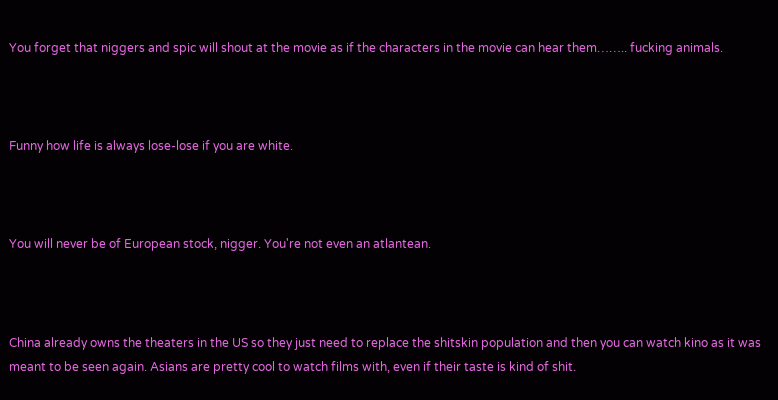You forget that niggers and spic will shout at the movie as if the characters in the movie can hear them…….. fucking animals.



Funny how life is always lose-lose if you are white.



You will never be of European stock, nigger. You're not even an atlantean.



China already owns the theaters in the US so they just need to replace the shitskin population and then you can watch kino as it was meant to be seen again. Asians are pretty cool to watch films with, even if their taste is kind of shit.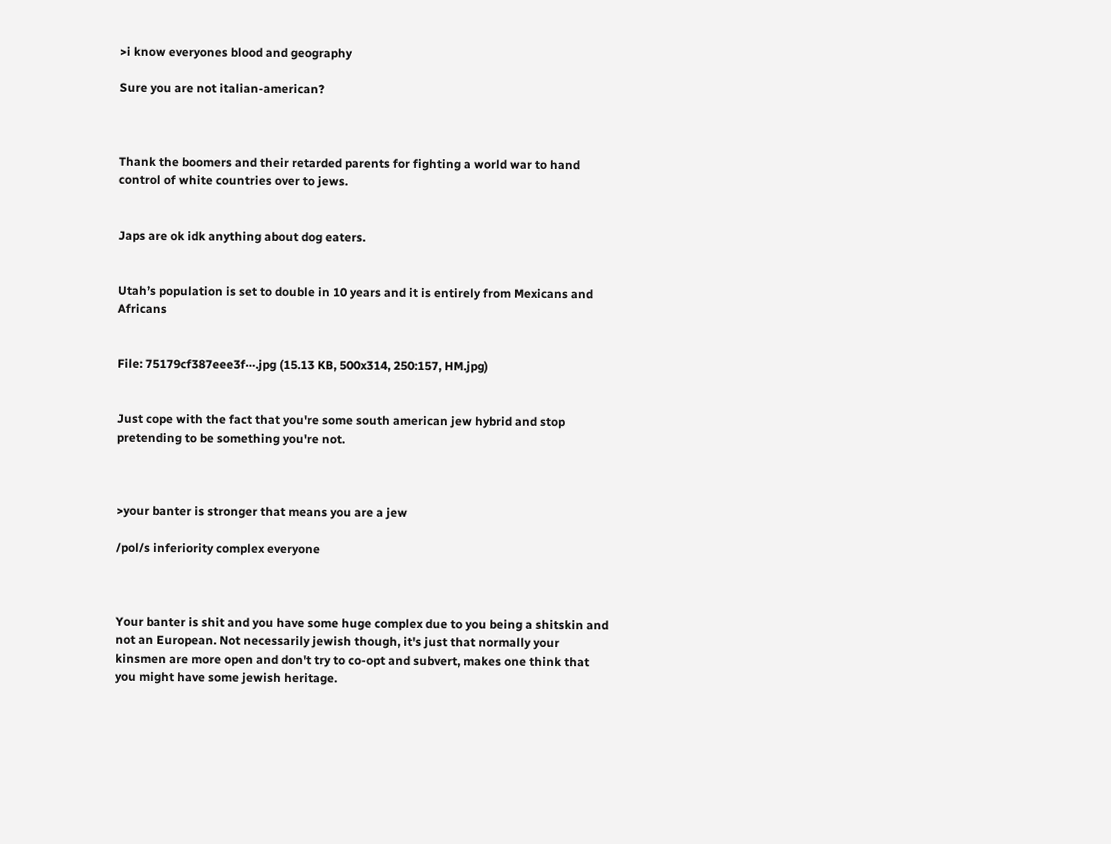>i know everyones blood and geography

Sure you are not italian-american?



Thank the boomers and their retarded parents for fighting a world war to hand control of white countries over to jews.


Japs are ok idk anything about dog eaters.


Utah’s population is set to double in 10 years and it is entirely from Mexicans and Africans


File: 75179cf387eee3f⋯.jpg (15.13 KB, 500x314, 250:157, HM.jpg)


Just cope with the fact that you're some south american jew hybrid and stop pretending to be something you're not.



>your banter is stronger that means you are a jew

/pol/s inferiority complex everyone



Your banter is shit and you have some huge complex due to you being a shitskin and not an European. Not necessarily jewish though, it's just that normally your kinsmen are more open and don't try to co-opt and subvert, makes one think that you might have some jewish heritage.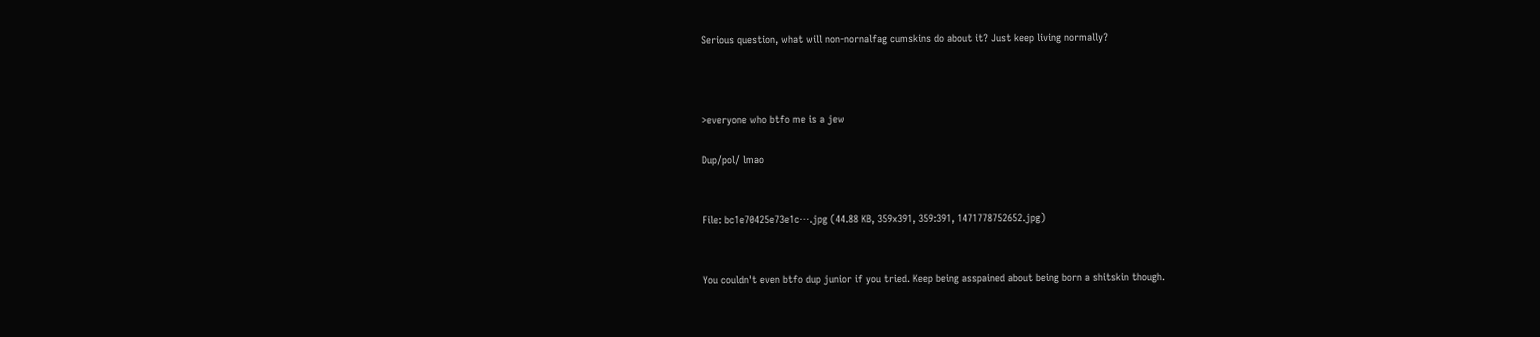Serious question, what will non-nornalfag cumskins do about it? Just keep living normally?



>everyone who btfo me is a jew

Dup/pol/ lmao


File: bc1e70425e73e1c⋯.jpg (44.88 KB, 359x391, 359:391, 1471778752652.jpg)


You couldn't even btfo dup junior if you tried. Keep being asspained about being born a shitskin though.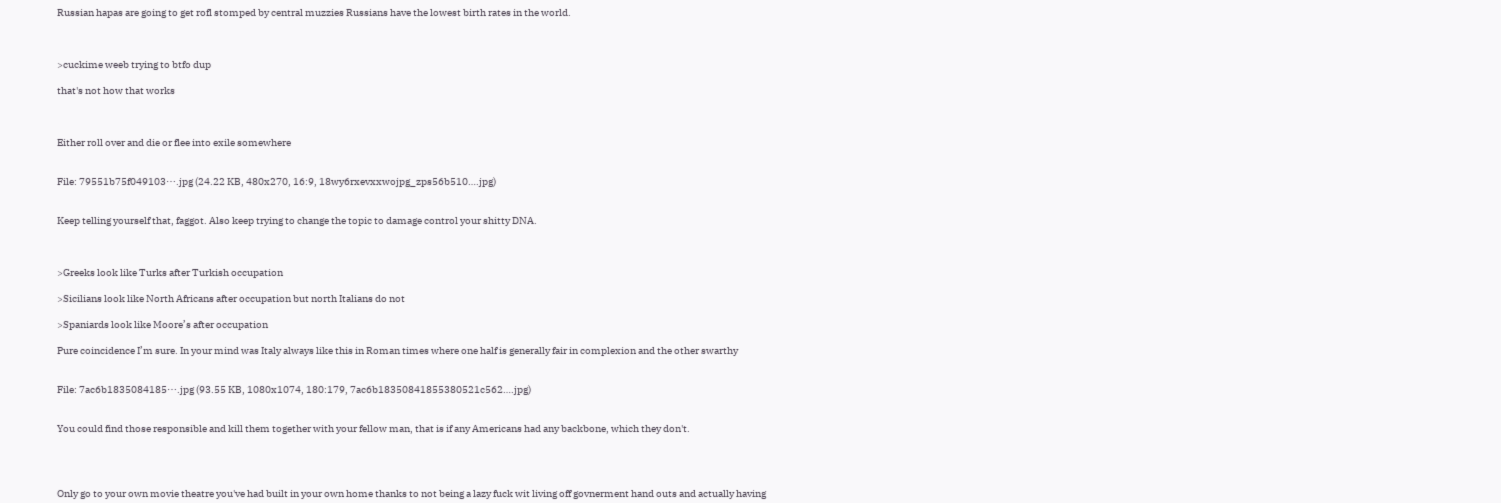Russian hapas are going to get rofl stomped by central muzzies Russians have the lowest birth rates in the world.



>cuckime weeb trying to btfo dup

that's not how that works



Either roll over and die or flee into exile somewhere


File: 79551b75f049103⋯.jpg (24.22 KB, 480x270, 16:9, 18wy6rxevxxwojpg_zps56b510….jpg)


Keep telling yourself that, faggot. Also keep trying to change the topic to damage control your shitty DNA.



>Greeks look like Turks after Turkish occupation

>Sicilians look like North Africans after occupation but north Italians do not

>Spaniards look like Moore’s after occupation

Pure coincidence I’m sure. In your mind was Italy always like this in Roman times where one half is generally fair in complexion and the other swarthy


File: 7ac6b1835084185⋯.jpg (93.55 KB, 1080x1074, 180:179, 7ac6b18350841855380521c562….jpg)


You could find those responsible and kill them together with your fellow man, that is if any Americans had any backbone, which they don't.




Only go to your own movie theatre you've had built in your own home thanks to not being a lazy fuck wit living off govnerment hand outs and actually having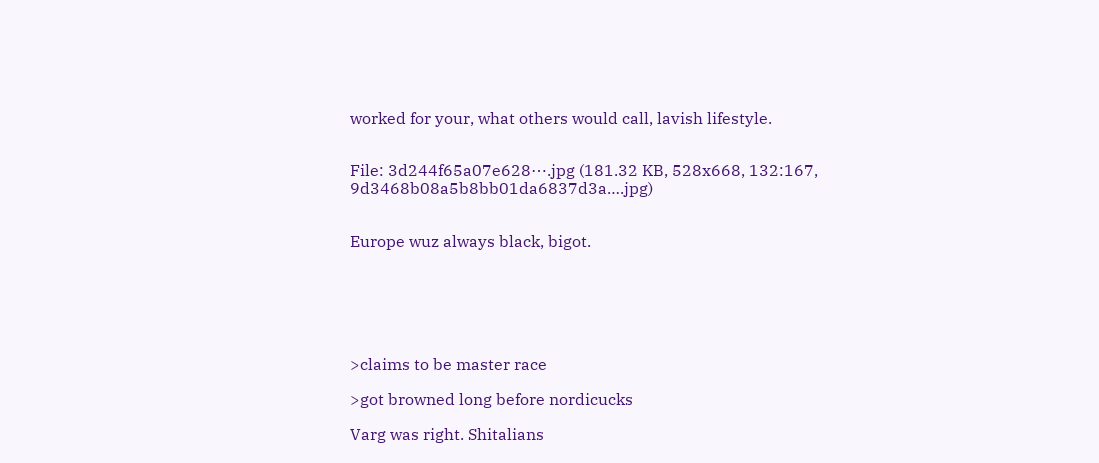worked for your, what others would call, lavish lifestyle.


File: 3d244f65a07e628⋯.jpg (181.32 KB, 528x668, 132:167, 9d3468b08a5b8bb01da6837d3a….jpg)


Europe wuz always black, bigot.






>claims to be master race

>got browned long before nordicucks

Varg was right. Shitalians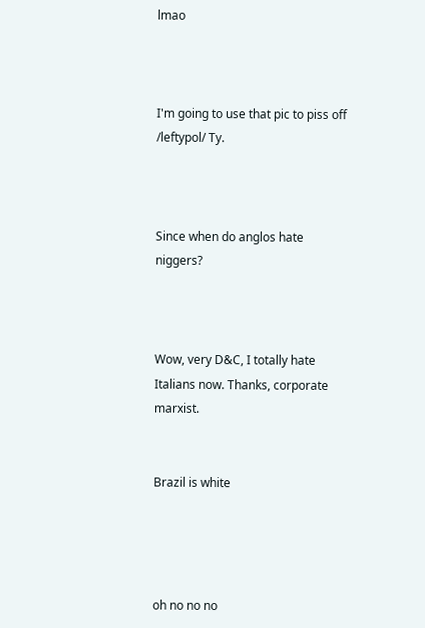lmao



I'm going to use that pic to piss off /leftypol/ Ty.



Since when do anglos hate niggers?



Wow, very D&C, I totally hate Italians now. Thanks, corporate marxist.


Brazil is white




oh no no no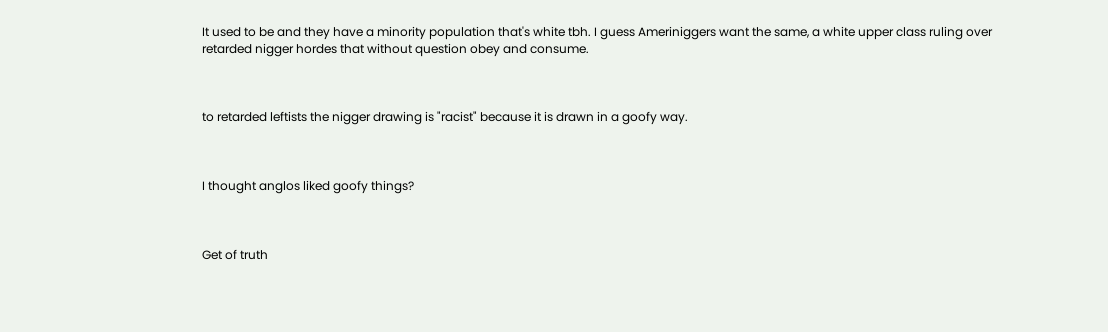It used to be and they have a minority population that's white tbh. I guess Ameriniggers want the same, a white upper class ruling over retarded nigger hordes that without question obey and consume.



to retarded leftists the nigger drawing is "racist" because it is drawn in a goofy way.



I thought anglos liked goofy things?



Get of truth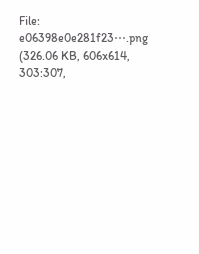File: e06398e0e281f23⋯.png (326.06 KB, 606x614, 303:307,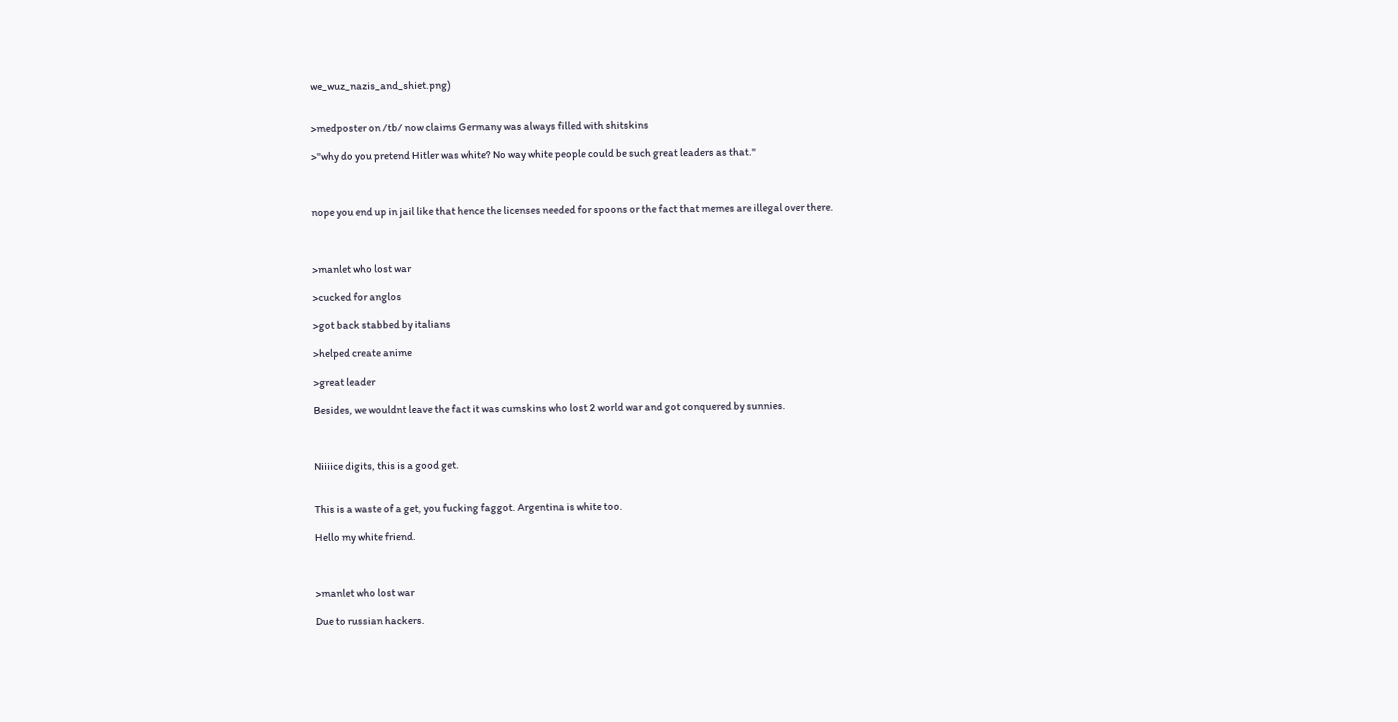we_wuz_nazis_and_shiet.png)


>medposter on /tb/ now claims Germany was always filled with shitskins

>"why do you pretend Hitler was white? No way white people could be such great leaders as that."



nope you end up in jail like that hence the licenses needed for spoons or the fact that memes are illegal over there.



>manlet who lost war

>cucked for anglos

>got back stabbed by italians

>helped create anime

>great leader

Besides, we wouldnt leave the fact it was cumskins who lost 2 world war and got conquered by sunnies.



Niiiice digits, this is a good get.


This is a waste of a get, you fucking faggot. Argentina is white too.

Hello my white friend.



>manlet who lost war

Due to russian hackers.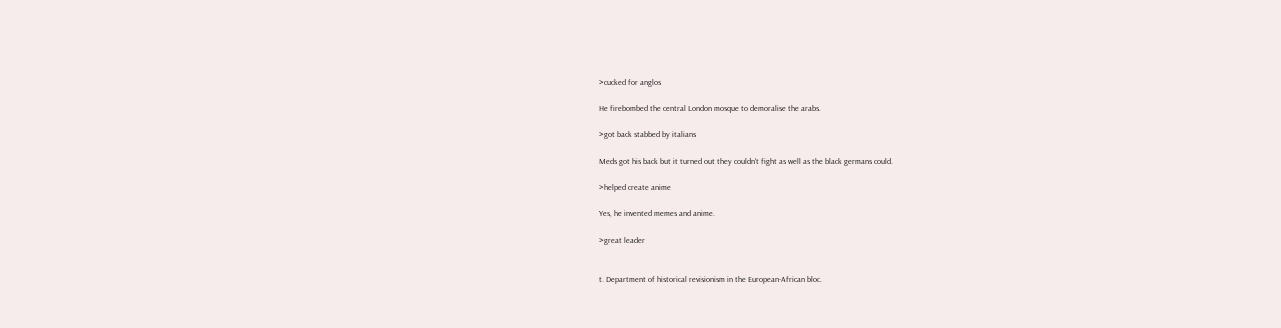>cucked for anglos

He firebombed the central London mosque to demoralise the arabs.

>got back stabbed by italians

Meds got his back but it turned out they couldn't fight as well as the black germans could.

>helped create anime

Yes, he invented memes and anime.

>great leader


t. Department of historical revisionism in the European-African bloc.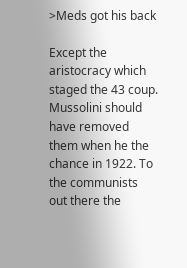>Meds got his back

Except the aristocracy which staged the 43 coup. Mussolini should have removed them when he the chance in 1922. To the communists out there the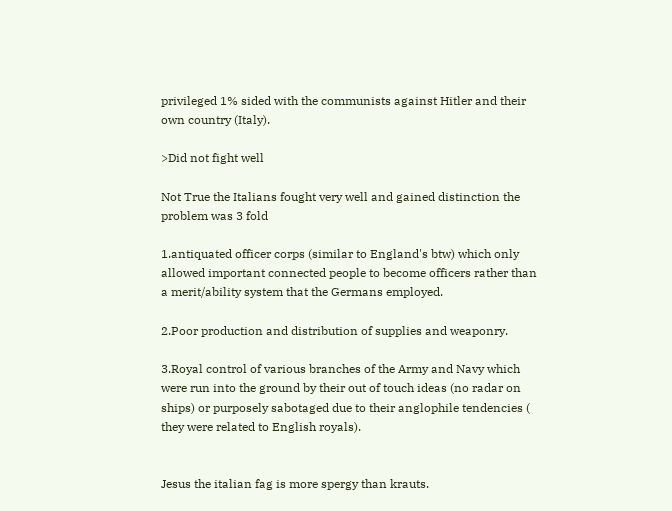privileged 1% sided with the communists against Hitler and their own country (Italy).

>Did not fight well

Not True the Italians fought very well and gained distinction the problem was 3 fold

1.antiquated officer corps (similar to England's btw) which only allowed important connected people to become officers rather than a merit/ability system that the Germans employed.

2.Poor production and distribution of supplies and weaponry.

3.Royal control of various branches of the Army and Navy which were run into the ground by their out of touch ideas (no radar on ships) or purposely sabotaged due to their anglophile tendencies ( they were related to English royals).


Jesus the italian fag is more spergy than krauts.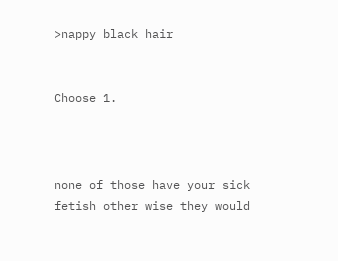>nappy black hair


Choose 1.



none of those have your sick fetish other wise they would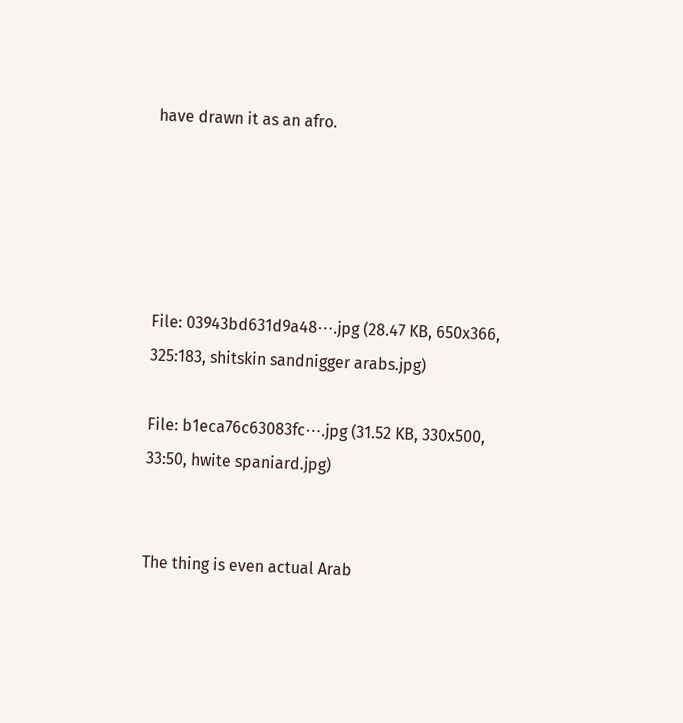have drawn it as an afro.





File: 03943bd631d9a48⋯.jpg (28.47 KB, 650x366, 325:183, shitskin sandnigger arabs.jpg)

File: b1eca76c63083fc⋯.jpg (31.52 KB, 330x500, 33:50, hwite spaniard.jpg)


The thing is even actual Arab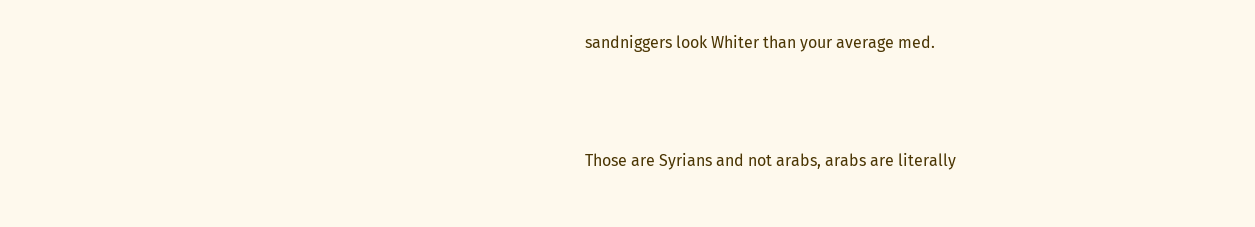sandniggers look Whiter than your average med.



Those are Syrians and not arabs, arabs are literally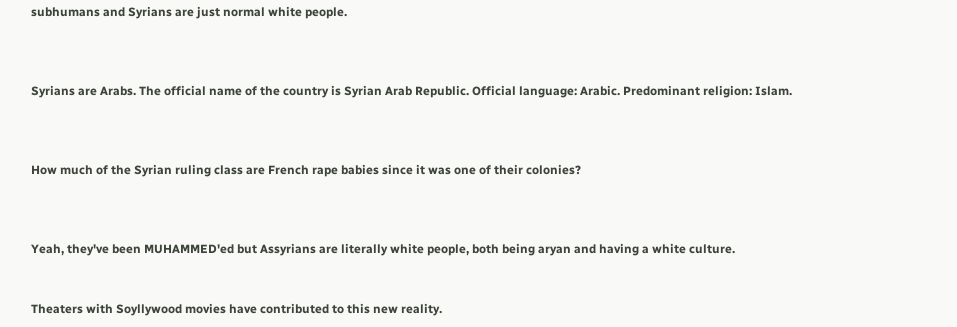subhumans and Syrians are just normal white people.



Syrians are Arabs. The official name of the country is Syrian Arab Republic. Official language: Arabic. Predominant religion: Islam.



How much of the Syrian ruling class are French rape babies since it was one of their colonies?



Yeah, they've been MUHAMMED'ed but Assyrians are literally white people, both being aryan and having a white culture.


Theaters with Soyllywood movies have contributed to this new reality.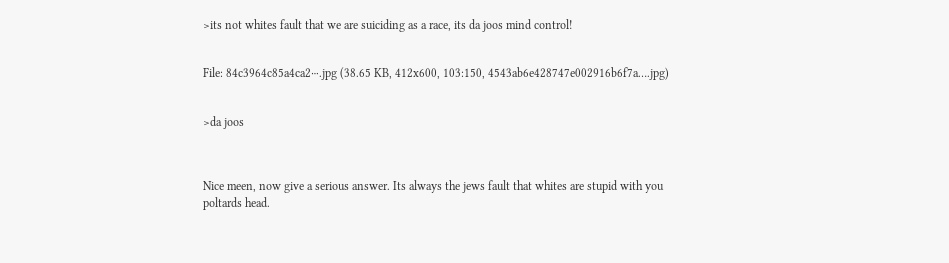>its not whites fault that we are suiciding as a race, its da joos mind control!


File: 84c3964c85a4ca2⋯.jpg (38.65 KB, 412x600, 103:150, 4543ab6e428747e002916b6f7a….jpg)


>da joos



Nice meen, now give a serious answer. Its always the jews fault that whites are stupid with you poltards head.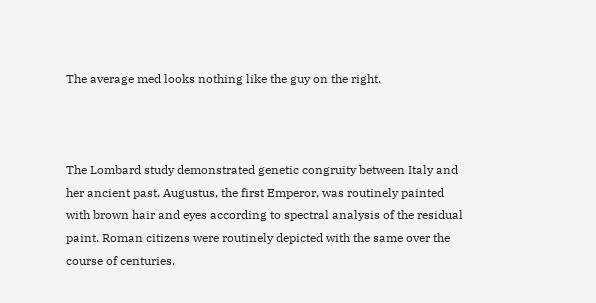The average med looks nothing like the guy on the right.



The Lombard study demonstrated genetic congruity between Italy and her ancient past. Augustus, the first Emperor, was routinely painted with brown hair and eyes according to spectral analysis of the residual paint. Roman citizens were routinely depicted with the same over the course of centuries.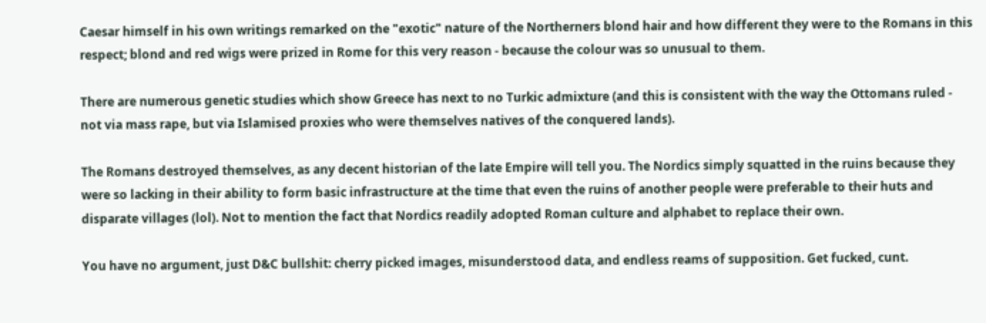Caesar himself in his own writings remarked on the "exotic" nature of the Northerners blond hair and how different they were to the Romans in this respect; blond and red wigs were prized in Rome for this very reason - because the colour was so unusual to them.

There are numerous genetic studies which show Greece has next to no Turkic admixture (and this is consistent with the way the Ottomans ruled - not via mass rape, but via Islamised proxies who were themselves natives of the conquered lands).

The Romans destroyed themselves, as any decent historian of the late Empire will tell you. The Nordics simply squatted in the ruins because they were so lacking in their ability to form basic infrastructure at the time that even the ruins of another people were preferable to their huts and disparate villages (lol). Not to mention the fact that Nordics readily adopted Roman culture and alphabet to replace their own.

You have no argument, just D&C bullshit: cherry picked images, misunderstood data, and endless reams of supposition. Get fucked, cunt.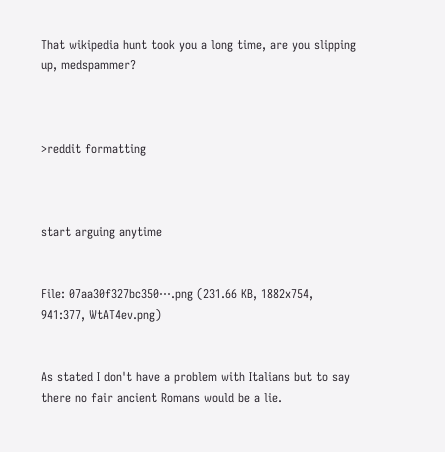That wikipedia hunt took you a long time, are you slipping up, medspammer?



>reddit formatting



start arguing anytime


File: 07aa30f327bc350⋯.png (231.66 KB, 1882x754, 941:377, WtAT4ev.png)


As stated I don't have a problem with Italians but to say there no fair ancient Romans would be a lie.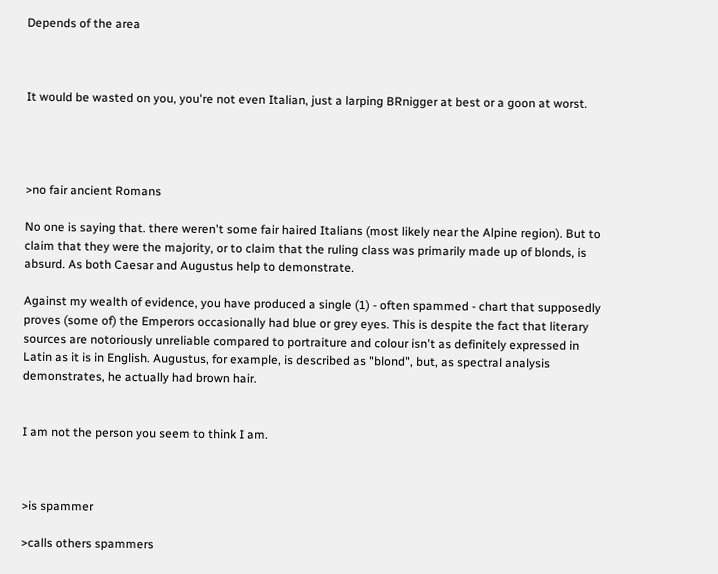Depends of the area



It would be wasted on you, you're not even Italian, just a larping BRnigger at best or a goon at worst.




>no fair ancient Romans

No one is saying that. there weren't some fair haired Italians (most likely near the Alpine region). But to claim that they were the majority, or to claim that the ruling class was primarily made up of blonds, is absurd. As both Caesar and Augustus help to demonstrate.

Against my wealth of evidence, you have produced a single (1) - often spammed - chart that supposedly proves (some of) the Emperors occasionally had blue or grey eyes. This is despite the fact that literary sources are notoriously unreliable compared to portraiture and colour isn't as definitely expressed in Latin as it is in English. Augustus, for example, is described as "blond", but, as spectral analysis demonstrates, he actually had brown hair.


I am not the person you seem to think I am.



>is spammer

>calls others spammers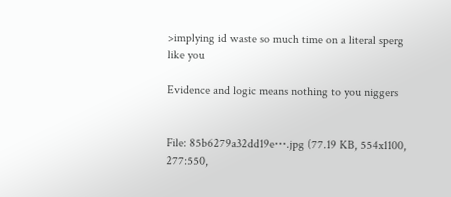>implying id waste so much time on a literal sperg like you

Evidence and logic means nothing to you niggers


File: 85b6279a32dd19e⋯.jpg (77.19 KB, 554x1100, 277:550,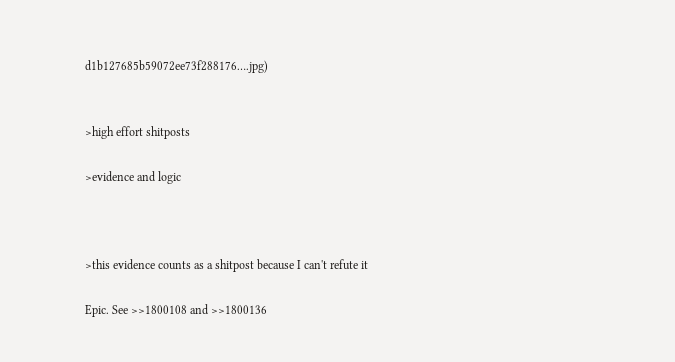d1b127685b59072ee73f288176….jpg)


>high effort shitposts

>evidence and logic



>this evidence counts as a shitpost because I can't refute it

Epic. See >>1800108 and >>1800136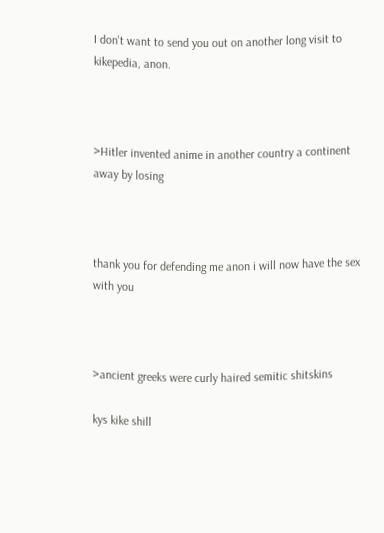I don't want to send you out on another long visit to kikepedia, anon.



>Hitler invented anime in another country a continent away by losing



thank you for defending me anon i will now have the sex with you



>ancient greeks were curly haired semitic shitskins

kys kike shill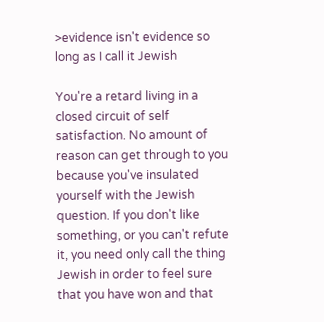>evidence isn't evidence so long as I call it Jewish

You're a retard living in a closed circuit of self satisfaction. No amount of reason can get through to you because you've insulated yourself with the Jewish question. If you don't like something, or you can't refute it, you need only call the thing Jewish in order to feel sure that you have won and that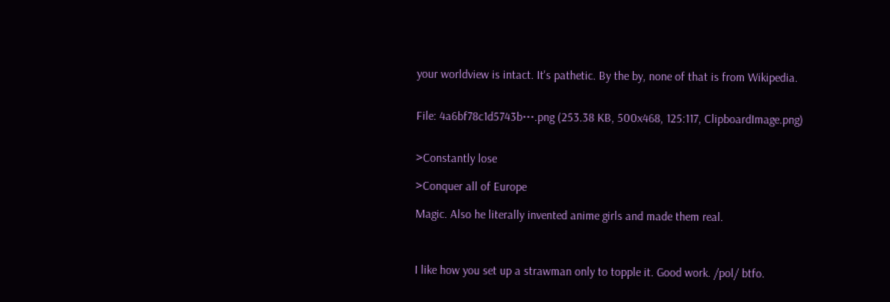your worldview is intact. It's pathetic. By the by, none of that is from Wikipedia.


File: 4a6bf78c1d5743b⋯.png (253.38 KB, 500x468, 125:117, ClipboardImage.png)


>Constantly lose

>Conquer all of Europe

Magic. Also he literally invented anime girls and made them real.



I like how you set up a strawman only to topple it. Good work. /pol/ btfo.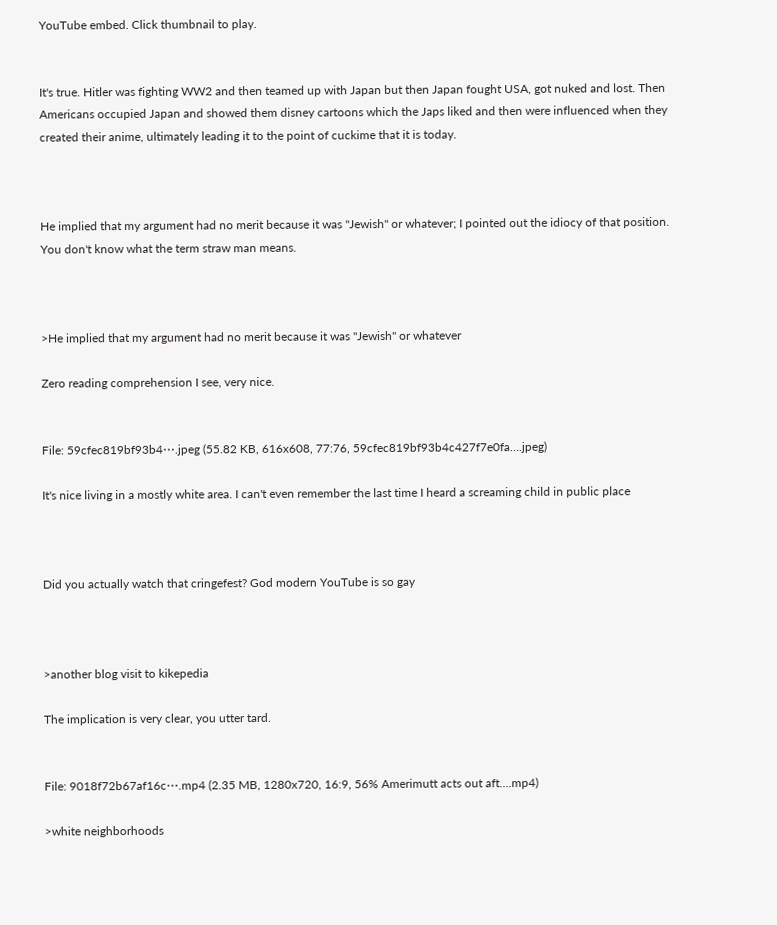YouTube embed. Click thumbnail to play.


It's true. Hitler was fighting WW2 and then teamed up with Japan but then Japan fought USA, got nuked and lost. Then Americans occupied Japan and showed them disney cartoons which the Japs liked and then were influenced when they created their anime, ultimately leading it to the point of cuckime that it is today.



He implied that my argument had no merit because it was "Jewish" or whatever; I pointed out the idiocy of that position. You don't know what the term straw man means.



>He implied that my argument had no merit because it was "Jewish" or whatever

Zero reading comprehension I see, very nice.


File: 59cfec819bf93b4⋯.jpeg (55.82 KB, 616x608, 77:76, 59cfec819bf93b4c427f7e0fa….jpeg)

It's nice living in a mostly white area. I can't even remember the last time I heard a screaming child in public place



Did you actually watch that cringefest? God modern YouTube is so gay



>another blog visit to kikepedia

The implication is very clear, you utter tard.


File: 9018f72b67af16c⋯.mp4 (2.35 MB, 1280x720, 16:9, 56% Amerimutt acts out aft….mp4)

>white neighborhoods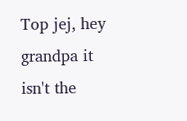Top jej, hey grandpa it isn't the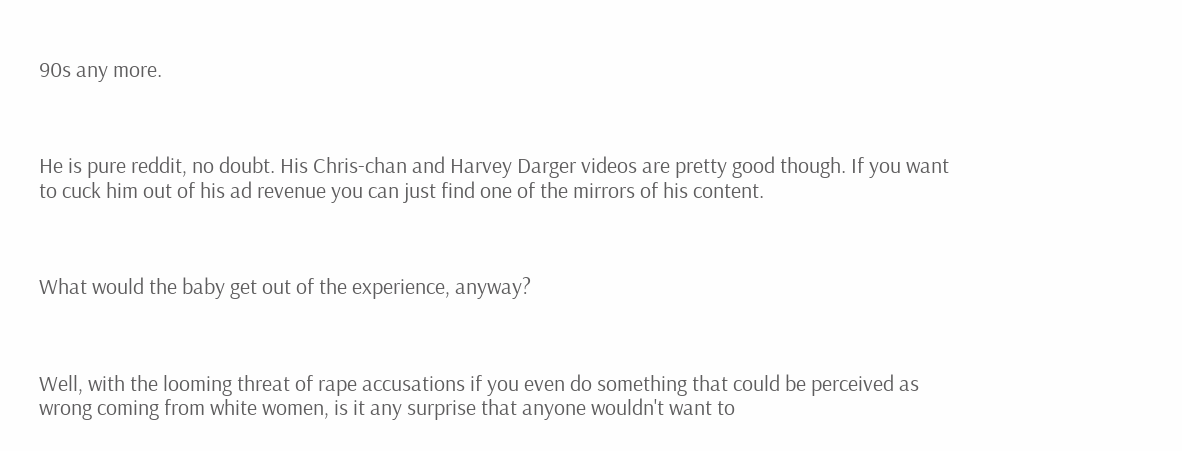90s any more.



He is pure reddit, no doubt. His Chris-chan and Harvey Darger videos are pretty good though. If you want to cuck him out of his ad revenue you can just find one of the mirrors of his content.



What would the baby get out of the experience, anyway?



Well, with the looming threat of rape accusations if you even do something that could be perceived as wrong coming from white women, is it any surprise that anyone wouldn't want to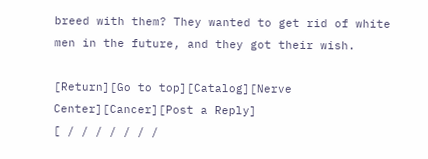breed with them? They wanted to get rid of white men in the future, and they got their wish.

[Return][Go to top][Catalog][Nerve Center][Cancer][Post a Reply]
[ / / / / / / /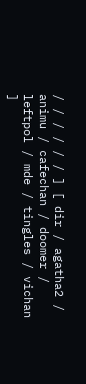/ / / / / / ] [ dir / agatha2 / animu / cafechan / doomer / leftpol / mde / tingles / vichan ]